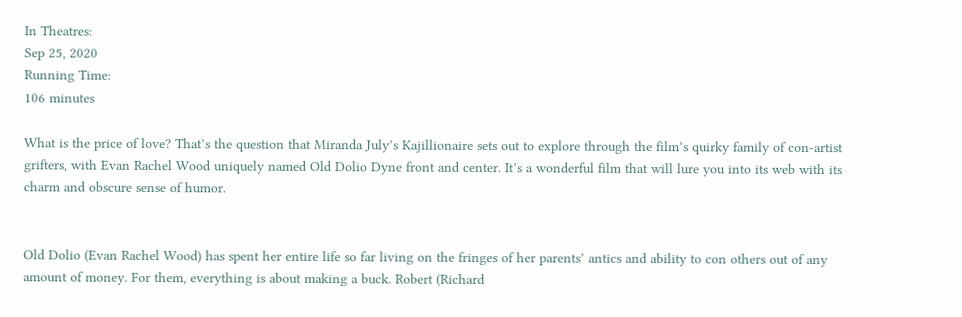In Theatres:
Sep 25, 2020
Running Time:
106 minutes

What is the price of love? That’s the question that Miranda July’s Kajillionaire sets out to explore through the film’s quirky family of con-artist grifters, with Evan Rachel Wood uniquely named Old Dolio Dyne front and center. It’s a wonderful film that will lure you into its web with its charm and obscure sense of humor.


Old Dolio (Evan Rachel Wood) has spent her entire life so far living on the fringes of her parents’ antics and ability to con others out of any amount of money. For them, everything is about making a buck. Robert (Richard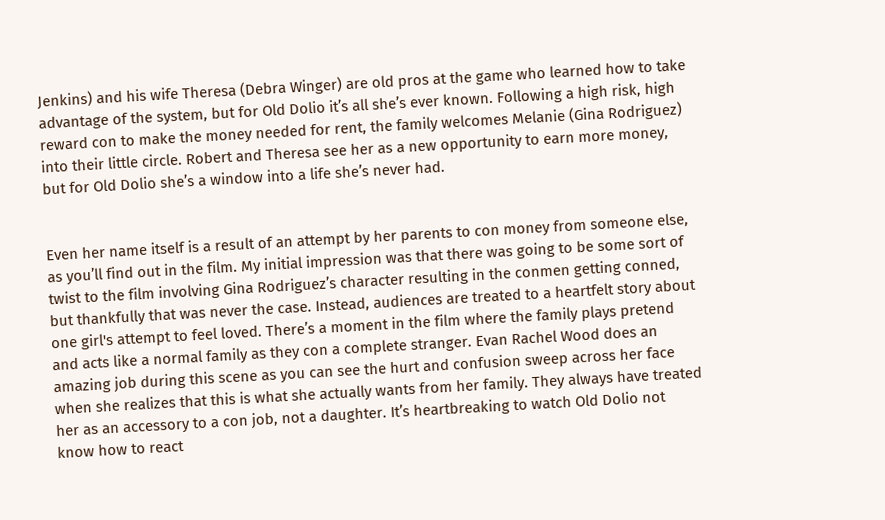Jenkins) and his wife Theresa (Debra Winger) are old pros at the game who learned how to take advantage of the system, but for Old Dolio it’s all she’s ever known. Following a high risk, high reward con to make the money needed for rent, the family welcomes Melanie (Gina Rodriguez) into their little circle. Robert and Theresa see her as a new opportunity to earn more money, but for Old Dolio she’s a window into a life she’s never had.


Even her name itself is a result of an attempt by her parents to con money from someone else, as you’ll find out in the film. My initial impression was that there was going to be some sort of twist to the film involving Gina Rodriguez’s character resulting in the conmen getting conned, but thankfully that was never the case. Instead, audiences are treated to a heartfelt story about one girl's attempt to feel loved. There’s a moment in the film where the family plays pretend and acts like a normal family as they con a complete stranger. Evan Rachel Wood does an amazing job during this scene as you can see the hurt and confusion sweep across her face when she realizes that this is what she actually wants from her family. They always have treated her as an accessory to a con job, not a daughter. It’s heartbreaking to watch Old Dolio not know how to react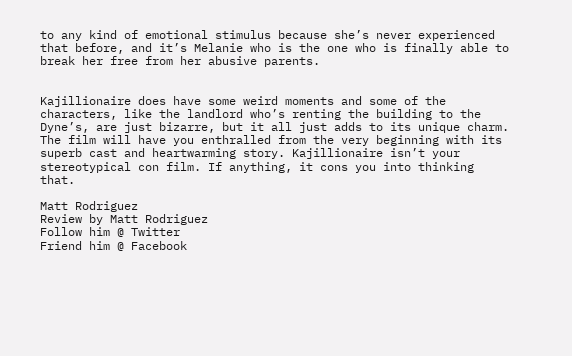to any kind of emotional stimulus because she’s never experienced that before, and it’s Melanie who is the one who is finally able to break her free from her abusive parents.


Kajillionaire does have some weird moments and some of the characters, like the landlord who’s renting the building to the Dyne’s, are just bizarre, but it all just adds to its unique charm. The film will have you enthralled from the very beginning with its superb cast and heartwarming story. Kajillionaire isn’t your stereotypical con film. If anything, it cons you into thinking that.

Matt Rodriguez
Review by Matt Rodriguez
Follow him @ Twitter
Friend him @ Facebook